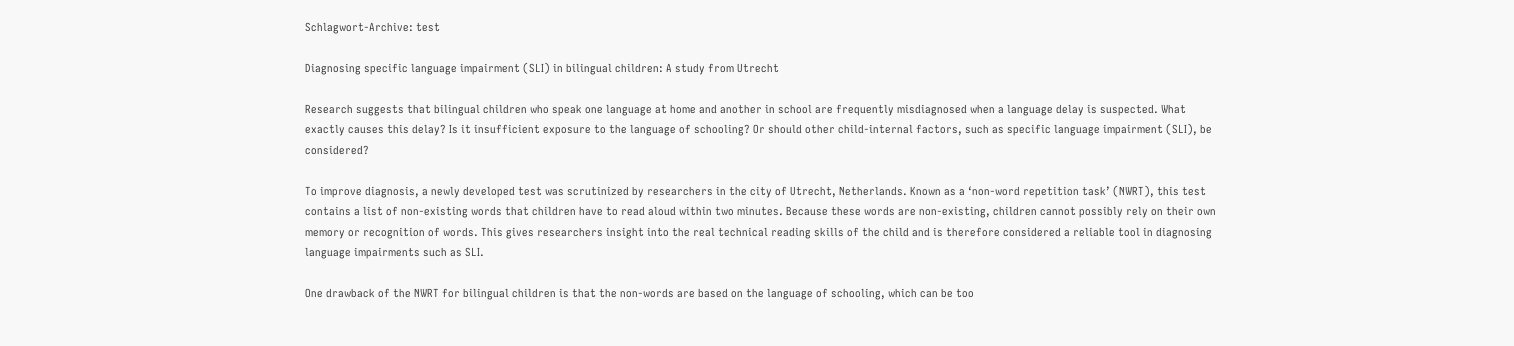Schlagwort-Archive: test

Diagnosing specific language impairment (SLI) in bilingual children: A study from Utrecht

Research suggests that bilingual children who speak one language at home and another in school are frequently misdiagnosed when a language delay is suspected. What exactly causes this delay? Is it insufficient exposure to the language of schooling? Or should other child-internal factors, such as specific language impairment (SLI), be considered?

To improve diagnosis, a newly developed test was scrutinized by researchers in the city of Utrecht, Netherlands. Known as a ‘non-word repetition task’ (NWRT), this test contains a list of non-existing words that children have to read aloud within two minutes. Because these words are non-existing, children cannot possibly rely on their own memory or recognition of words. This gives researchers insight into the real technical reading skills of the child and is therefore considered a reliable tool in diagnosing language impairments such as SLI.

One drawback of the NWRT for bilingual children is that the non-words are based on the language of schooling, which can be too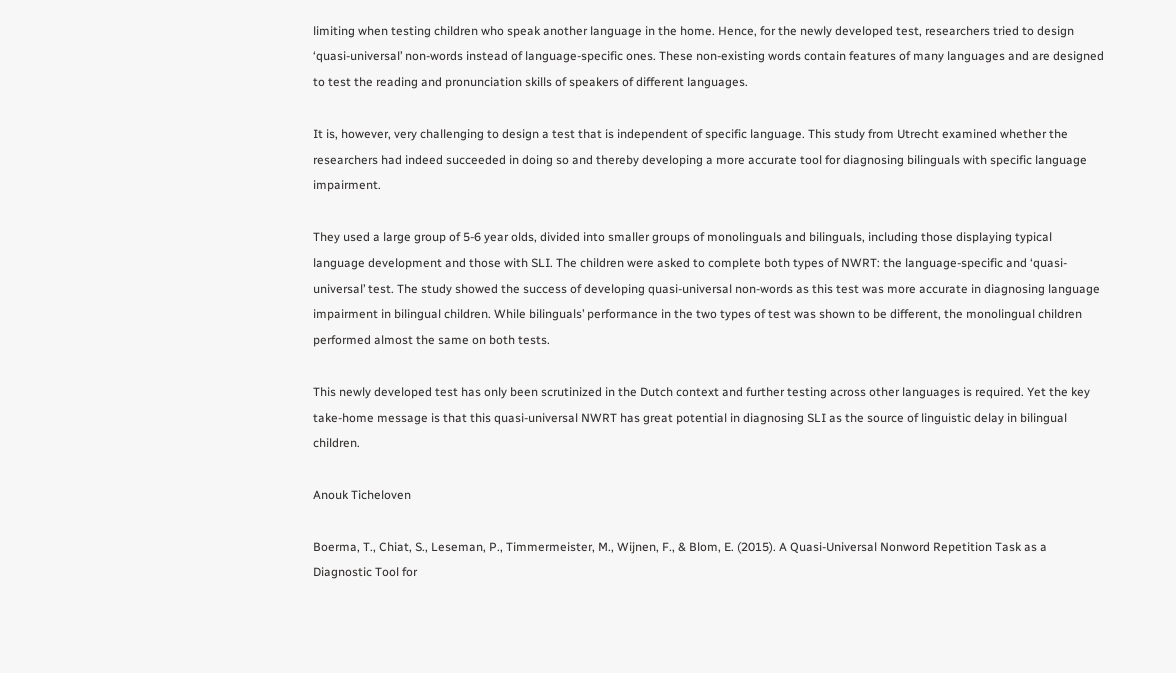limiting when testing children who speak another language in the home. Hence, for the newly developed test, researchers tried to design ‘quasi-universal’ non-words instead of language-specific ones. These non-existing words contain features of many languages and are designed to test the reading and pronunciation skills of speakers of different languages.

It is, however, very challenging to design a test that is independent of specific language. This study from Utrecht examined whether the researchers had indeed succeeded in doing so and thereby developing a more accurate tool for diagnosing bilinguals with specific language impairment.

They used a large group of 5-6 year olds, divided into smaller groups of monolinguals and bilinguals, including those displaying typical language development and those with SLI. The children were asked to complete both types of NWRT: the language-specific and ‘quasi-universal’ test. The study showed the success of developing quasi-universal non-words as this test was more accurate in diagnosing language impairment in bilingual children. While bilinguals’ performance in the two types of test was shown to be different, the monolingual children performed almost the same on both tests.

This newly developed test has only been scrutinized in the Dutch context and further testing across other languages is required. Yet the key take-home message is that this quasi-universal NWRT has great potential in diagnosing SLI as the source of linguistic delay in bilingual children.

Anouk Ticheloven

Boerma, T., Chiat, S., Leseman, P., Timmermeister, M., Wijnen, F., & Blom, E. (2015). A Quasi-Universal Nonword Repetition Task as a Diagnostic Tool for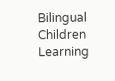Bilingual Children Learning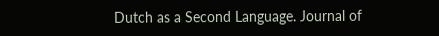Dutch as a Second Language. Journal of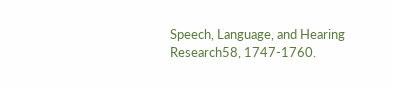Speech, Language, and Hearing Research58, 1747-1760.